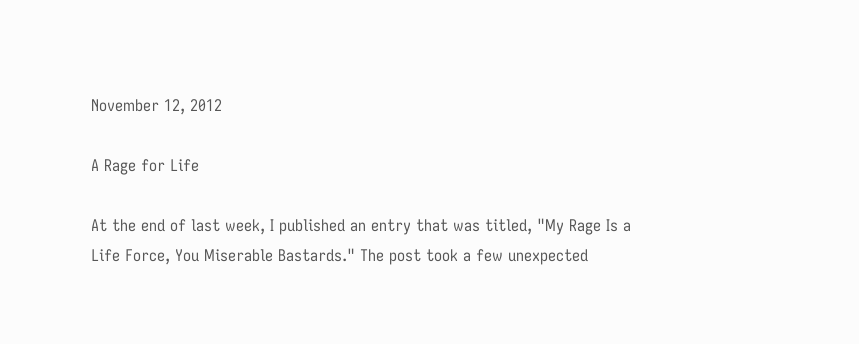November 12, 2012

A Rage for Life

At the end of last week, I published an entry that was titled, "My Rage Is a Life Force, You Miserable Bastards." The post took a few unexpected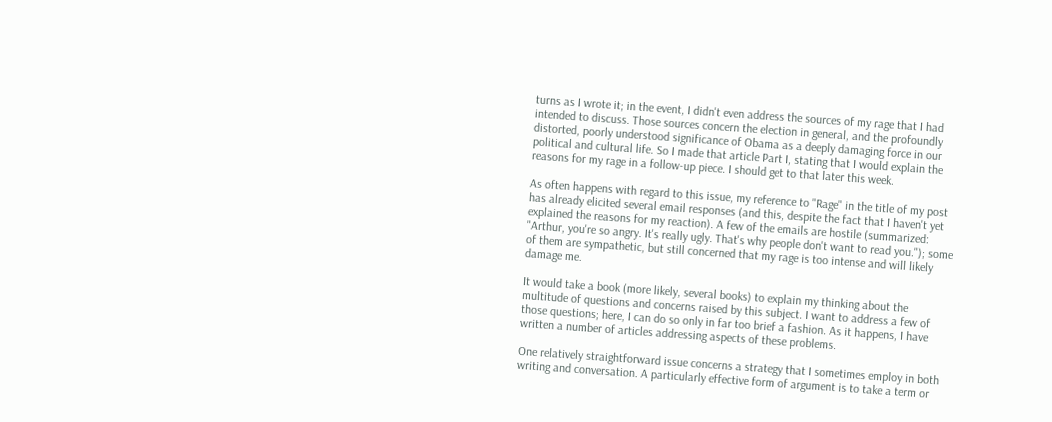turns as I wrote it; in the event, I didn't even address the sources of my rage that I had intended to discuss. Those sources concern the election in general, and the profoundly distorted, poorly understood significance of Obama as a deeply damaging force in our political and cultural life. So I made that article Part I, stating that I would explain the reasons for my rage in a follow-up piece. I should get to that later this week.

As often happens with regard to this issue, my reference to "Rage" in the title of my post has already elicited several email responses (and this, despite the fact that I haven't yet explained the reasons for my reaction). A few of the emails are hostile (summarized: "Arthur, you're so angry. It's really ugly. That's why people don't want to read you."); some of them are sympathetic, but still concerned that my rage is too intense and will likely damage me.

It would take a book (more likely, several books) to explain my thinking about the multitude of questions and concerns raised by this subject. I want to address a few of those questions; here, I can do so only in far too brief a fashion. As it happens, I have written a number of articles addressing aspects of these problems.

One relatively straightforward issue concerns a strategy that I sometimes employ in both writing and conversation. A particularly effective form of argument is to take a term or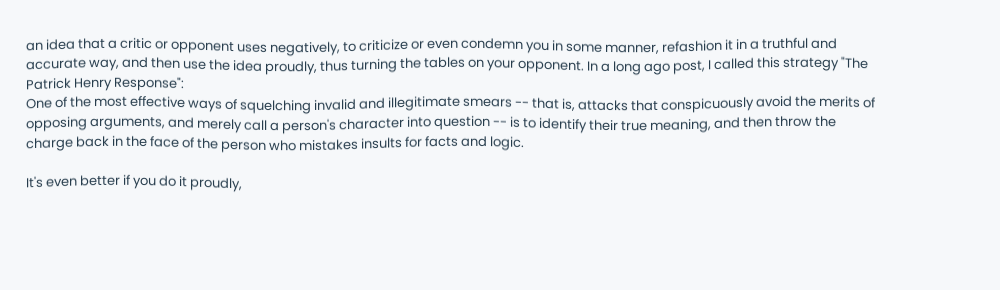an idea that a critic or opponent uses negatively, to criticize or even condemn you in some manner, refashion it in a truthful and accurate way, and then use the idea proudly, thus turning the tables on your opponent. In a long ago post, I called this strategy "The Patrick Henry Response":
One of the most effective ways of squelching invalid and illegitimate smears -- that is, attacks that conspicuously avoid the merits of opposing arguments, and merely call a person's character into question -- is to identify their true meaning, and then throw the charge back in the face of the person who mistakes insults for facts and logic.

It's even better if you do it proudly,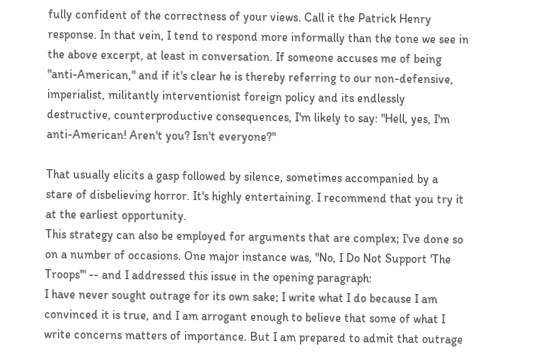fully confident of the correctness of your views. Call it the Patrick Henry response. In that vein, I tend to respond more informally than the tone we see in the above excerpt, at least in conversation. If someone accuses me of being "anti-American," and if it's clear he is thereby referring to our non-defensive, imperialist, militantly interventionist foreign policy and its endlessly destructive, counterproductive consequences, I'm likely to say: "Hell, yes, I'm anti-American! Aren't you? Isn't everyone?"

That usually elicits a gasp followed by silence, sometimes accompanied by a stare of disbelieving horror. It's highly entertaining. I recommend that you try it at the earliest opportunity.
This strategy can also be employed for arguments that are complex; I've done so on a number of occasions. One major instance was, "No, I Do Not Support 'The Troops'" -- and I addressed this issue in the opening paragraph:
I have never sought outrage for its own sake; I write what I do because I am convinced it is true, and I am arrogant enough to believe that some of what I write concerns matters of importance. But I am prepared to admit that outrage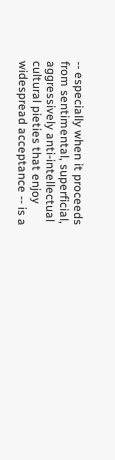-- especially when it proceeds from sentimental, superficial, aggressively anti-intellectual cultural pieties that enjoy widespread acceptance -- is a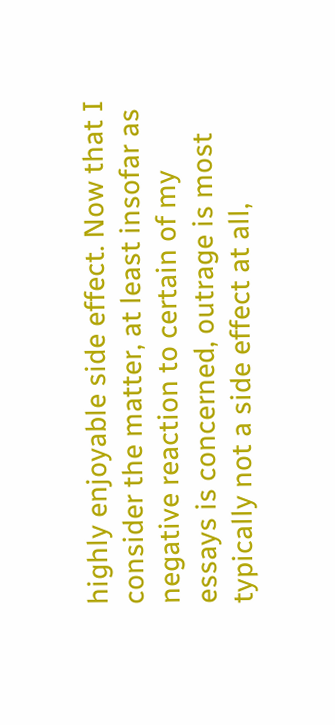highly enjoyable side effect. Now that I consider the matter, at least insofar as negative reaction to certain of my essays is concerned, outrage is most typically not a side effect at all,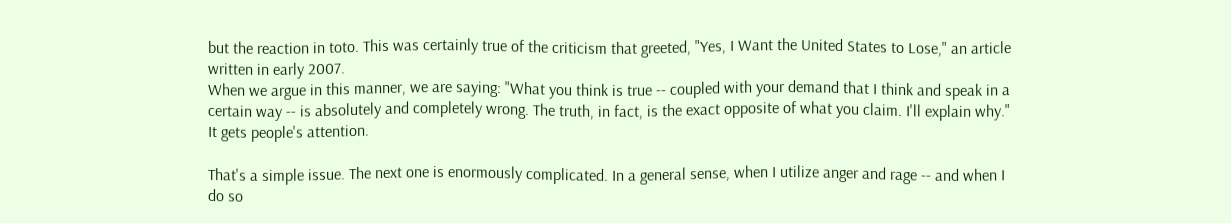but the reaction in toto. This was certainly true of the criticism that greeted, "Yes, I Want the United States to Lose," an article written in early 2007.
When we argue in this manner, we are saying: "What you think is true -- coupled with your demand that I think and speak in a certain way -- is absolutely and completely wrong. The truth, in fact, is the exact opposite of what you claim. I'll explain why." It gets people's attention.

That's a simple issue. The next one is enormously complicated. In a general sense, when I utilize anger and rage -- and when I do so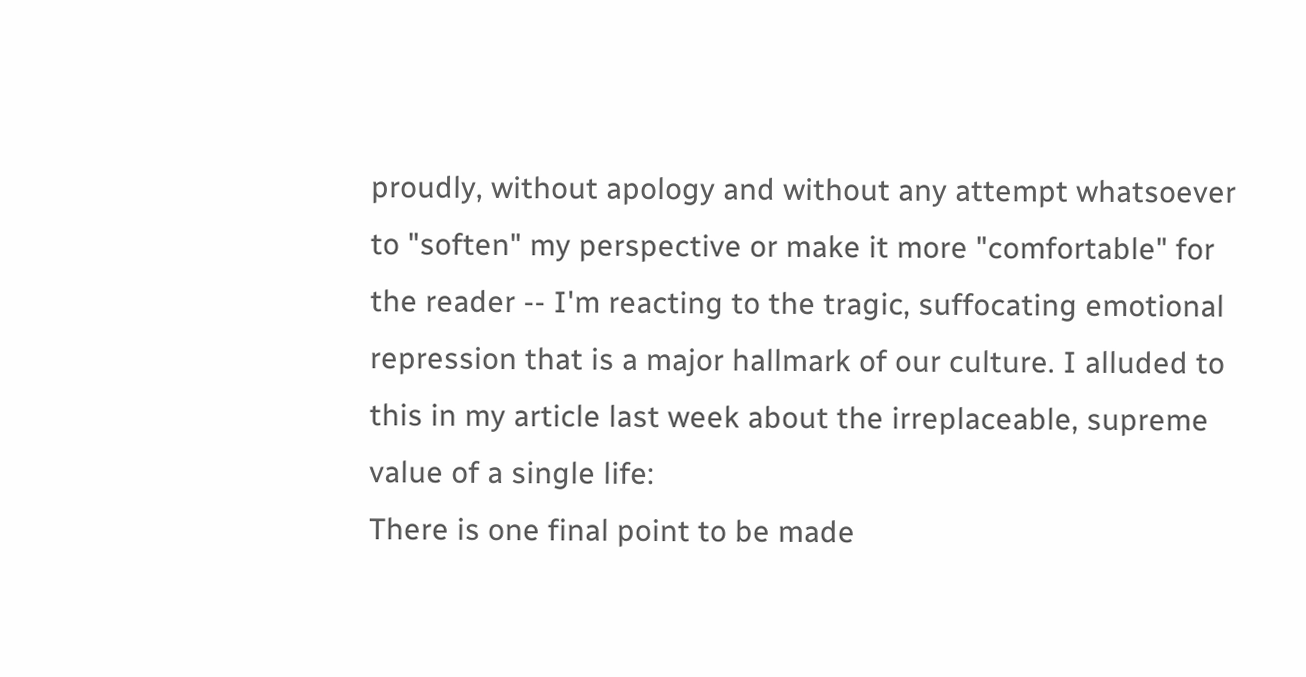proudly, without apology and without any attempt whatsoever to "soften" my perspective or make it more "comfortable" for the reader -- I'm reacting to the tragic, suffocating emotional repression that is a major hallmark of our culture. I alluded to this in my article last week about the irreplaceable, supreme value of a single life:
There is one final point to be made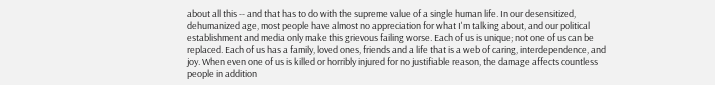about all this -- and that has to do with the supreme value of a single human life. In our desensitized, dehumanized age, most people have almost no appreciation for what I'm talking about, and our political establishment and media only make this grievous failing worse. Each of us is unique; not one of us can be replaced. Each of us has a family, loved ones, friends and a life that is a web of caring, interdependence, and joy. When even one of us is killed or horribly injured for no justifiable reason, the damage affects countless people in addition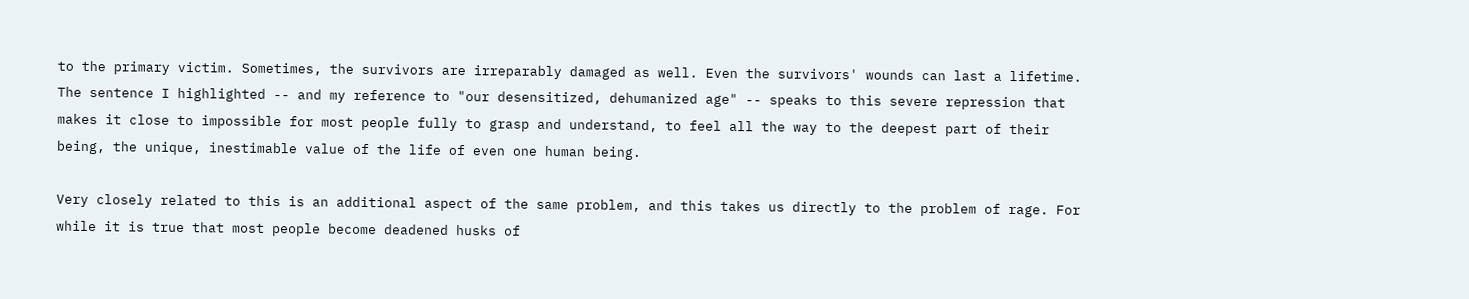to the primary victim. Sometimes, the survivors are irreparably damaged as well. Even the survivors' wounds can last a lifetime.
The sentence I highlighted -- and my reference to "our desensitized, dehumanized age" -- speaks to this severe repression that makes it close to impossible for most people fully to grasp and understand, to feel all the way to the deepest part of their being, the unique, inestimable value of the life of even one human being.

Very closely related to this is an additional aspect of the same problem, and this takes us directly to the problem of rage. For while it is true that most people become deadened husks of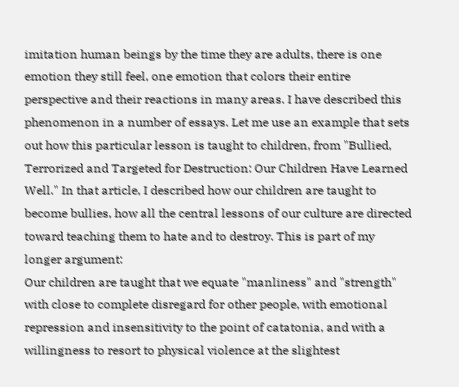imitation human beings by the time they are adults, there is one emotion they still feel, one emotion that colors their entire perspective and their reactions in many areas. I have described this phenomenon in a number of essays. Let me use an example that sets out how this particular lesson is taught to children, from "Bullied, Terrorized and Targeted for Destruction: Our Children Have Learned Well." In that article, I described how our children are taught to become bullies, how all the central lessons of our culture are directed toward teaching them to hate and to destroy. This is part of my longer argument:
Our children are taught that we equate "manliness" and "strength" with close to complete disregard for other people, with emotional repression and insensitivity to the point of catatonia, and with a willingness to resort to physical violence at the slightest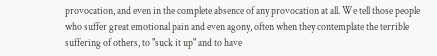provocation, and even in the complete absence of any provocation at all. We tell those people who suffer great emotional pain and even agony, often when they contemplate the terrible suffering of others, to "suck it up" and to have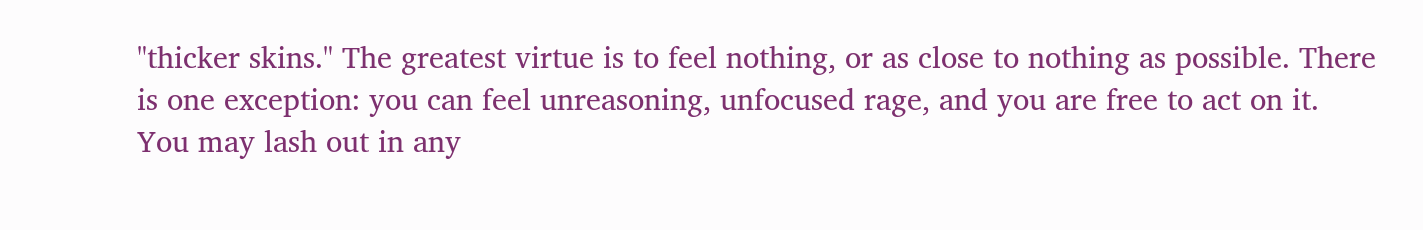"thicker skins." The greatest virtue is to feel nothing, or as close to nothing as possible. There is one exception: you can feel unreasoning, unfocused rage, and you are free to act on it. You may lash out in any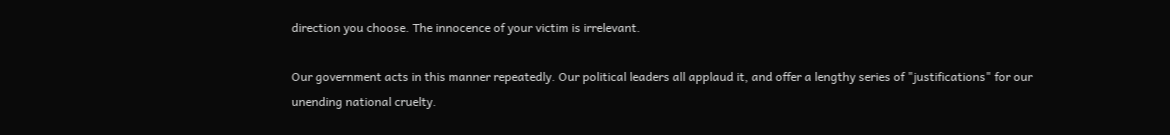direction you choose. The innocence of your victim is irrelevant.

Our government acts in this manner repeatedly. Our political leaders all applaud it, and offer a lengthy series of "justifications" for our unending national cruelty.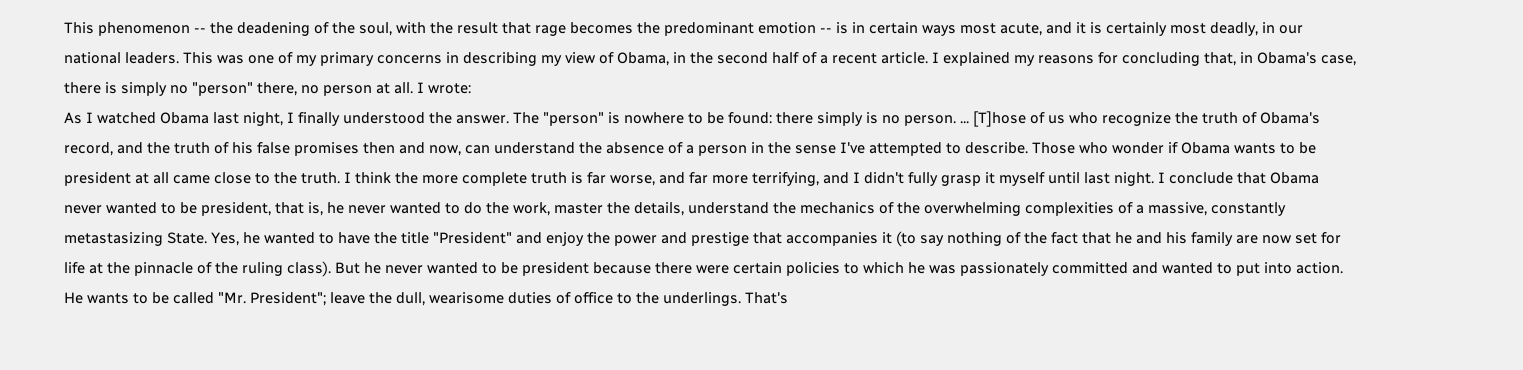This phenomenon -- the deadening of the soul, with the result that rage becomes the predominant emotion -- is in certain ways most acute, and it is certainly most deadly, in our national leaders. This was one of my primary concerns in describing my view of Obama, in the second half of a recent article. I explained my reasons for concluding that, in Obama's case, there is simply no "person" there, no person at all. I wrote:
As I watched Obama last night, I finally understood the answer. The "person" is nowhere to be found: there simply is no person. ... [T]hose of us who recognize the truth of Obama's record, and the truth of his false promises then and now, can understand the absence of a person in the sense I've attempted to describe. Those who wonder if Obama wants to be president at all came close to the truth. I think the more complete truth is far worse, and far more terrifying, and I didn't fully grasp it myself until last night. I conclude that Obama never wanted to be president, that is, he never wanted to do the work, master the details, understand the mechanics of the overwhelming complexities of a massive, constantly metastasizing State. Yes, he wanted to have the title "President" and enjoy the power and prestige that accompanies it (to say nothing of the fact that he and his family are now set for life at the pinnacle of the ruling class). But he never wanted to be president because there were certain policies to which he was passionately committed and wanted to put into action. He wants to be called "Mr. President"; leave the dull, wearisome duties of office to the underlings. That's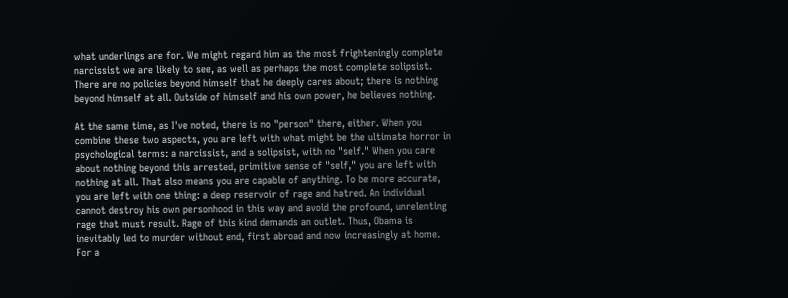what underlings are for. We might regard him as the most frighteningly complete narcissist we are likely to see, as well as perhaps the most complete solipsist. There are no policies beyond himself that he deeply cares about; there is nothing beyond himself at all. Outside of himself and his own power, he believes nothing.

At the same time, as I've noted, there is no "person" there, either. When you combine these two aspects, you are left with what might be the ultimate horror in psychological terms: a narcissist, and a solipsist, with no "self." When you care about nothing beyond this arrested, primitive sense of "self," you are left with nothing at all. That also means you are capable of anything. To be more accurate, you are left with one thing: a deep reservoir of rage and hatred. An individual cannot destroy his own personhood in this way and avoid the profound, unrelenting rage that must result. Rage of this kind demands an outlet. Thus, Obama is inevitably led to murder without end, first abroad and now increasingly at home. For a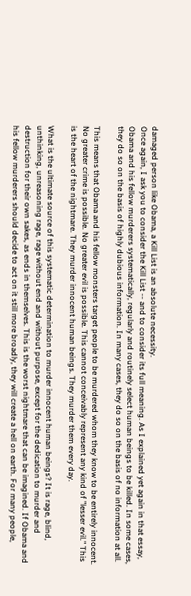damaged person like Obama, a Kill List is an absolute necessity.
Once again, I ask you to consider the Kill List -- and to consider its full meaning. As I explained yet again in that essay, Obama and his fellow murderers systematically, regularly and routinely select human beings to be killed. In some cases, they do so on the basis of highly dubious information. In many cases, they do so on the basis of no information at all.

This means that Obama and his fellow monsters target people to be murdered whom they know to be entirely innocent. No greater crime is possible. No greater evil is possible. This cannot conceivably represent any kind of "lesser evil." This is the heart of the nightmare. They murder innocent human beings. They murder them every day.

What is the ultimate source of this systematic determination to murder innocent human beings? It is rage, blind, unthinking, unreasoning rage, rage without end and without purpose, except for the dedication to murder and destruction for their own sakes, as ends in themselves. This is the worst nightmare that can be imagined. If Obama and his fellow murderers should decide to act on it still more broadly, they will create a hell on earth. For many people,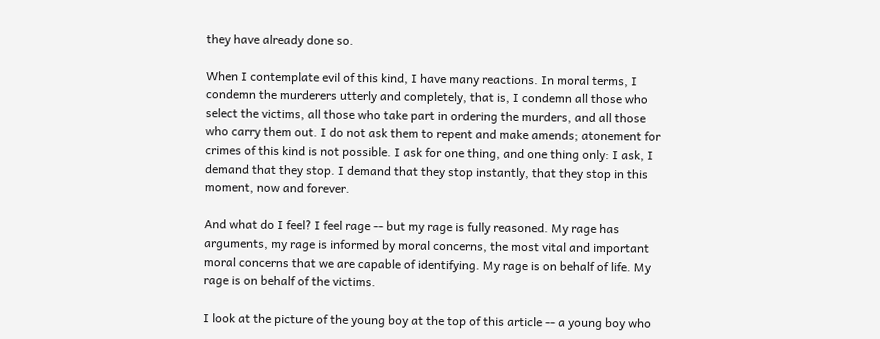they have already done so.

When I contemplate evil of this kind, I have many reactions. In moral terms, I condemn the murderers utterly and completely, that is, I condemn all those who select the victims, all those who take part in ordering the murders, and all those who carry them out. I do not ask them to repent and make amends; atonement for crimes of this kind is not possible. I ask for one thing, and one thing only: I ask, I demand that they stop. I demand that they stop instantly, that they stop in this moment, now and forever.

And what do I feel? I feel rage -- but my rage is fully reasoned. My rage has arguments, my rage is informed by moral concerns, the most vital and important moral concerns that we are capable of identifying. My rage is on behalf of life. My rage is on behalf of the victims.

I look at the picture of the young boy at the top of this article -- a young boy who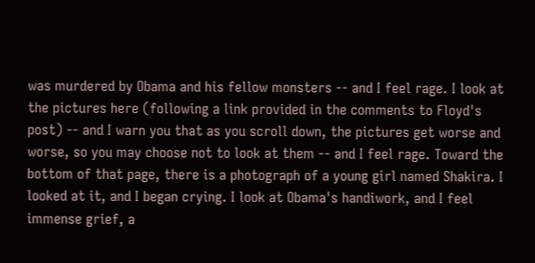was murdered by Obama and his fellow monsters -- and I feel rage. I look at the pictures here (following a link provided in the comments to Floyd's post) -- and I warn you that as you scroll down, the pictures get worse and worse, so you may choose not to look at them -- and I feel rage. Toward the bottom of that page, there is a photograph of a young girl named Shakira. I looked at it, and I began crying. I look at Obama's handiwork, and I feel immense grief, a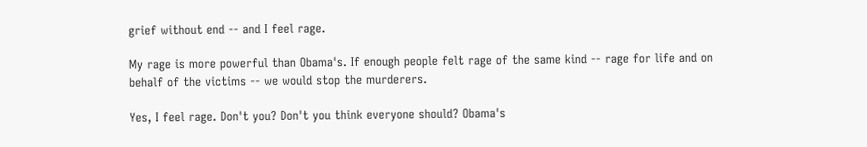grief without end -- and I feel rage.

My rage is more powerful than Obama's. If enough people felt rage of the same kind -- rage for life and on behalf of the victims -- we would stop the murderers.

Yes, I feel rage. Don't you? Don't you think everyone should? Obama's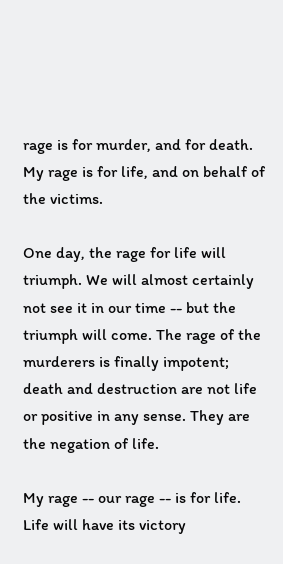rage is for murder, and for death. My rage is for life, and on behalf of the victims.

One day, the rage for life will triumph. We will almost certainly not see it in our time -- but the triumph will come. The rage of the murderers is finally impotent; death and destruction are not life or positive in any sense. They are the negation of life.

My rage -- our rage -- is for life. Life will have its victory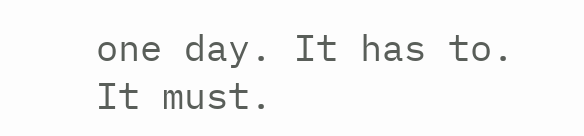one day. It has to. It must.